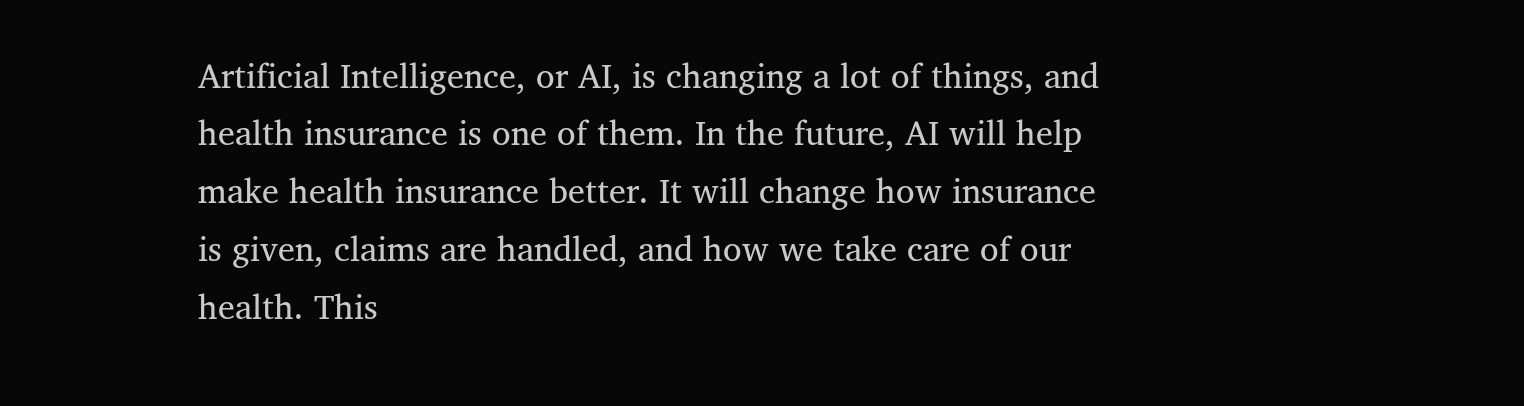Artificial Intelligence, or AI, is changing a lot of things, and health insurance is one of them. In the future, AI will help make health insurance better. It will change how insurance is given, claims are handled, and how we take care of our health. This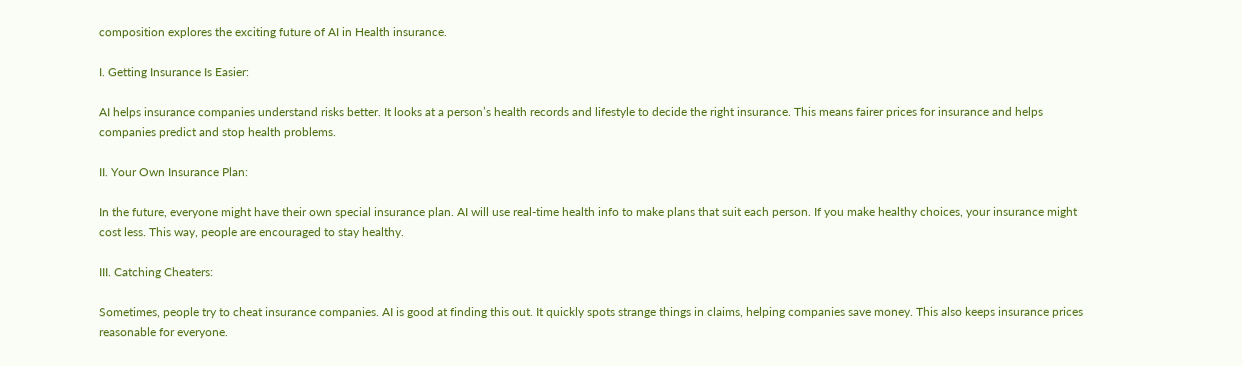composition explores the exciting future of AI in Health insurance.

I. Getting Insurance Is Easier:

AI helps insurance companies understand risks better. It looks at a person’s health records and lifestyle to decide the right insurance. This means fairer prices for insurance and helps companies predict and stop health problems.

II. Your Own Insurance Plan:

In the future, everyone might have their own special insurance plan. AI will use real-time health info to make plans that suit each person. If you make healthy choices, your insurance might cost less. This way, people are encouraged to stay healthy.

III. Catching Cheaters:

Sometimes, people try to cheat insurance companies. AI is good at finding this out. It quickly spots strange things in claims, helping companies save money. This also keeps insurance prices reasonable for everyone.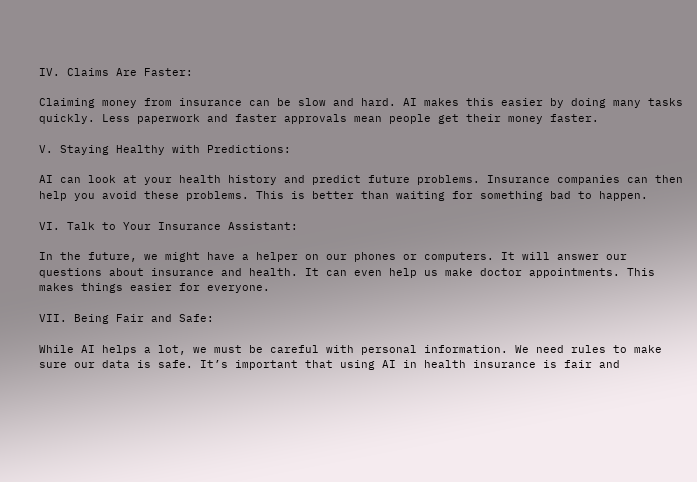IV. Claims Are Faster:

Claiming money from insurance can be slow and hard. AI makes this easier by doing many tasks quickly. Less paperwork and faster approvals mean people get their money faster.

V. Staying Healthy with Predictions:

AI can look at your health history and predict future problems. Insurance companies can then help you avoid these problems. This is better than waiting for something bad to happen.

VI. Talk to Your Insurance Assistant:

In the future, we might have a helper on our phones or computers. It will answer our questions about insurance and health. It can even help us make doctor appointments. This makes things easier for everyone.

VII. Being Fair and Safe:

While AI helps a lot, we must be careful with personal information. We need rules to make sure our data is safe. It’s important that using AI in health insurance is fair and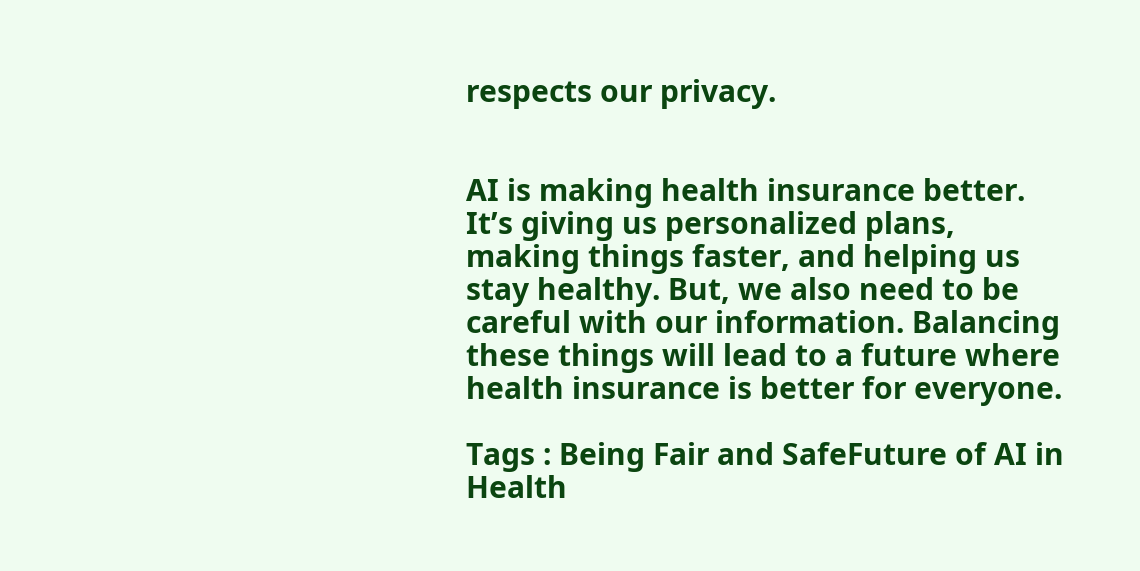respects our privacy.


AI is making health insurance better. It’s giving us personalized plans, making things faster, and helping us stay healthy. But, we also need to be careful with our information. Balancing these things will lead to a future where health insurance is better for everyone.

Tags : Being Fair and SafeFuture of AI in Health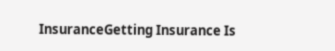InsuranceGetting Insurance Is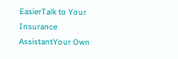EasierTalk to Your Insurance AssistantYour Own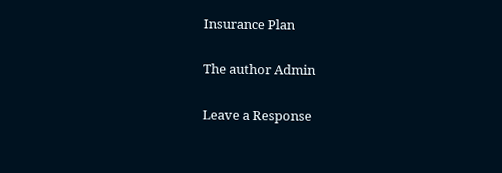Insurance Plan

The author Admin

Leave a Response